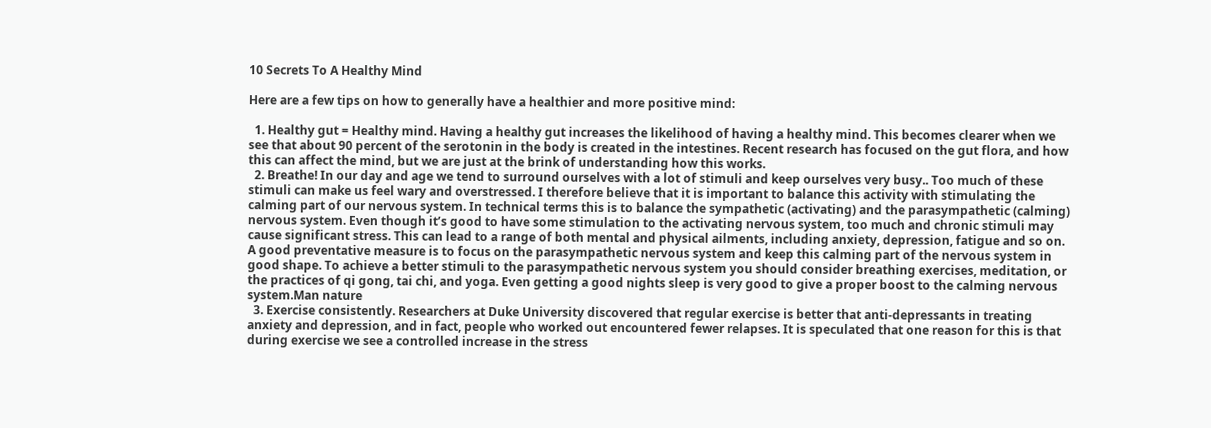10 Secrets To A Healthy Mind

Here are a few tips on how to generally have a healthier and more positive mind:

  1. Healthy gut = Healthy mind. Having a healthy gut increases the likelihood of having a healthy mind. This becomes clearer when we see that about 90 percent of the serotonin in the body is created in the intestines. Recent research has focused on the gut flora, and how this can affect the mind, but we are just at the brink of understanding how this works.
  2. Breathe! In our day and age we tend to surround ourselves with a lot of stimuli and keep ourselves very busy.. Too much of these stimuli can make us feel wary and overstressed. I therefore believe that it is important to balance this activity with stimulating the calming part of our nervous system. In technical terms this is to balance the sympathetic (activating) and the parasympathetic (calming) nervous system. Even though it’s good to have some stimulation to the activating nervous system, too much and chronic stimuli may cause significant stress. This can lead to a range of both mental and physical ailments, including anxiety, depression, fatigue and so on. A good preventative measure is to focus on the parasympathetic nervous system and keep this calming part of the nervous system in good shape. To achieve a better stimuli to the parasympathetic nervous system you should consider breathing exercises, meditation, or the practices of qi gong, tai chi, and yoga. Even getting a good nights sleep is very good to give a proper boost to the calming nervous system.Man nature
  3. Exercise consistently. Researchers at Duke University discovered that regular exercise is better that anti-depressants in treating anxiety and depression, and in fact, people who worked out encountered fewer relapses. It is speculated that one reason for this is that during exercise we see a controlled increase in the stress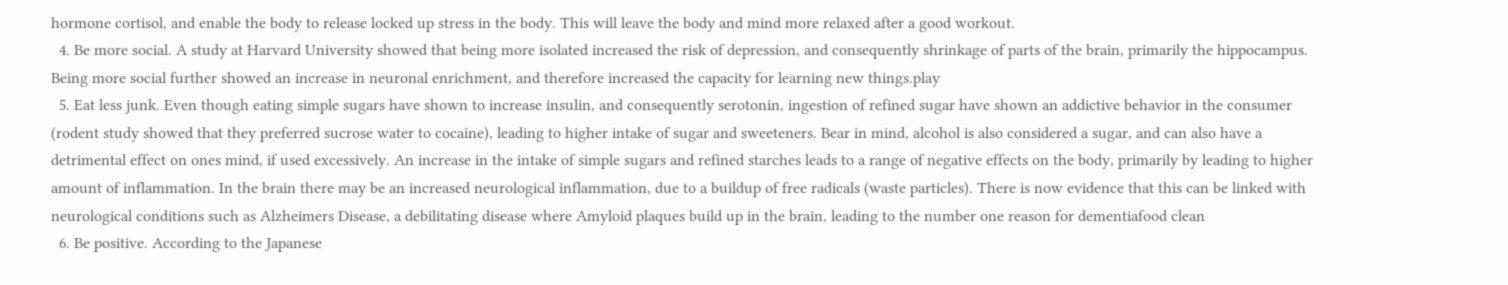hormone cortisol, and enable the body to release locked up stress in the body. This will leave the body and mind more relaxed after a good workout.
  4. Be more social. A study at Harvard University showed that being more isolated increased the risk of depression, and consequently shrinkage of parts of the brain, primarily the hippocampus. Being more social further showed an increase in neuronal enrichment, and therefore increased the capacity for learning new things.play
  5. Eat less junk. Even though eating simple sugars have shown to increase insulin, and consequently serotonin, ingestion of refined sugar have shown an addictive behavior in the consumer (rodent study showed that they preferred sucrose water to cocaine), leading to higher intake of sugar and sweeteners. Bear in mind, alcohol is also considered a sugar, and can also have a detrimental effect on ones mind, if used excessively. An increase in the intake of simple sugars and refined starches leads to a range of negative effects on the body, primarily by leading to higher amount of inflammation. In the brain there may be an increased neurological inflammation, due to a buildup of free radicals (waste particles). There is now evidence that this can be linked with neurological conditions such as Alzheimers Disease, a debilitating disease where Amyloid plaques build up in the brain, leading to the number one reason for dementiafood clean
  6. Be positive. According to the Japanese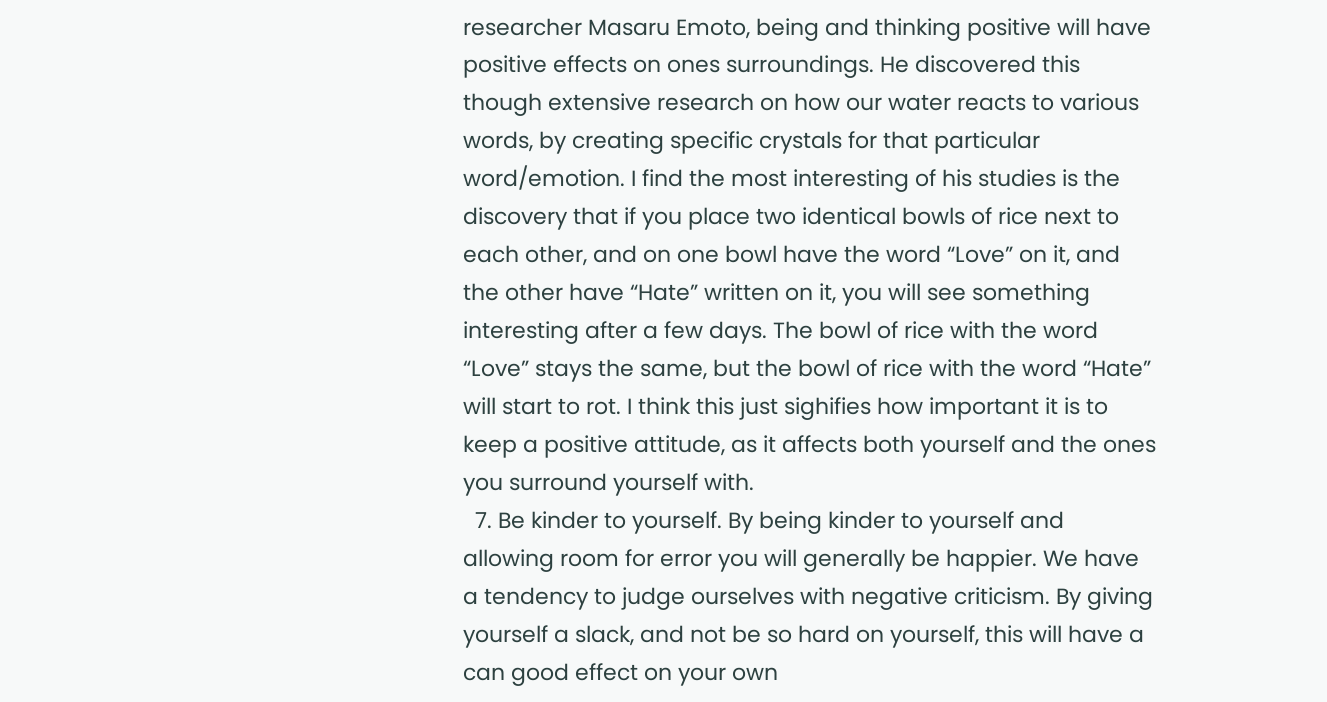researcher Masaru Emoto, being and thinking positive will have positive effects on ones surroundings. He discovered this though extensive research on how our water reacts to various words, by creating specific crystals for that particular word/emotion. I find the most interesting of his studies is the discovery that if you place two identical bowls of rice next to each other, and on one bowl have the word “Love” on it, and the other have “Hate” written on it, you will see something interesting after a few days. The bowl of rice with the word “Love” stays the same, but the bowl of rice with the word “Hate” will start to rot. I think this just sighifies how important it is to keep a positive attitude, as it affects both yourself and the ones you surround yourself with.
  7. Be kinder to yourself. By being kinder to yourself and allowing room for error you will generally be happier. We have a tendency to judge ourselves with negative criticism. By giving yourself a slack, and not be so hard on yourself, this will have a can good effect on your own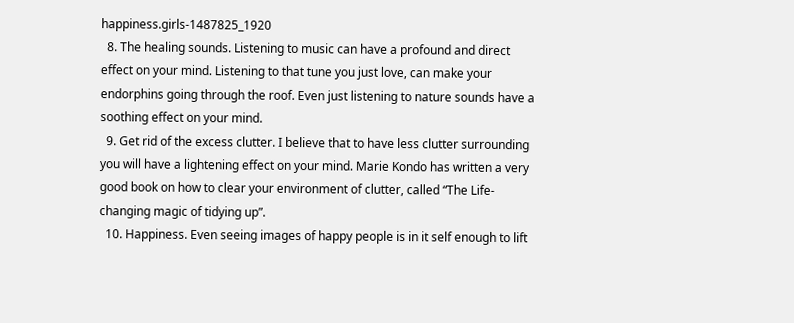happiness.girls-1487825_1920
  8. The healing sounds. Listening to music can have a profound and direct effect on your mind. Listening to that tune you just love, can make your endorphins going through the roof. Even just listening to nature sounds have a soothing effect on your mind.
  9. Get rid of the excess clutter. I believe that to have less clutter surrounding you will have a lightening effect on your mind. Marie Kondo has written a very good book on how to clear your environment of clutter, called “The Life-changing magic of tidying up”.
  10. Happiness. Even seeing images of happy people is in it self enough to lift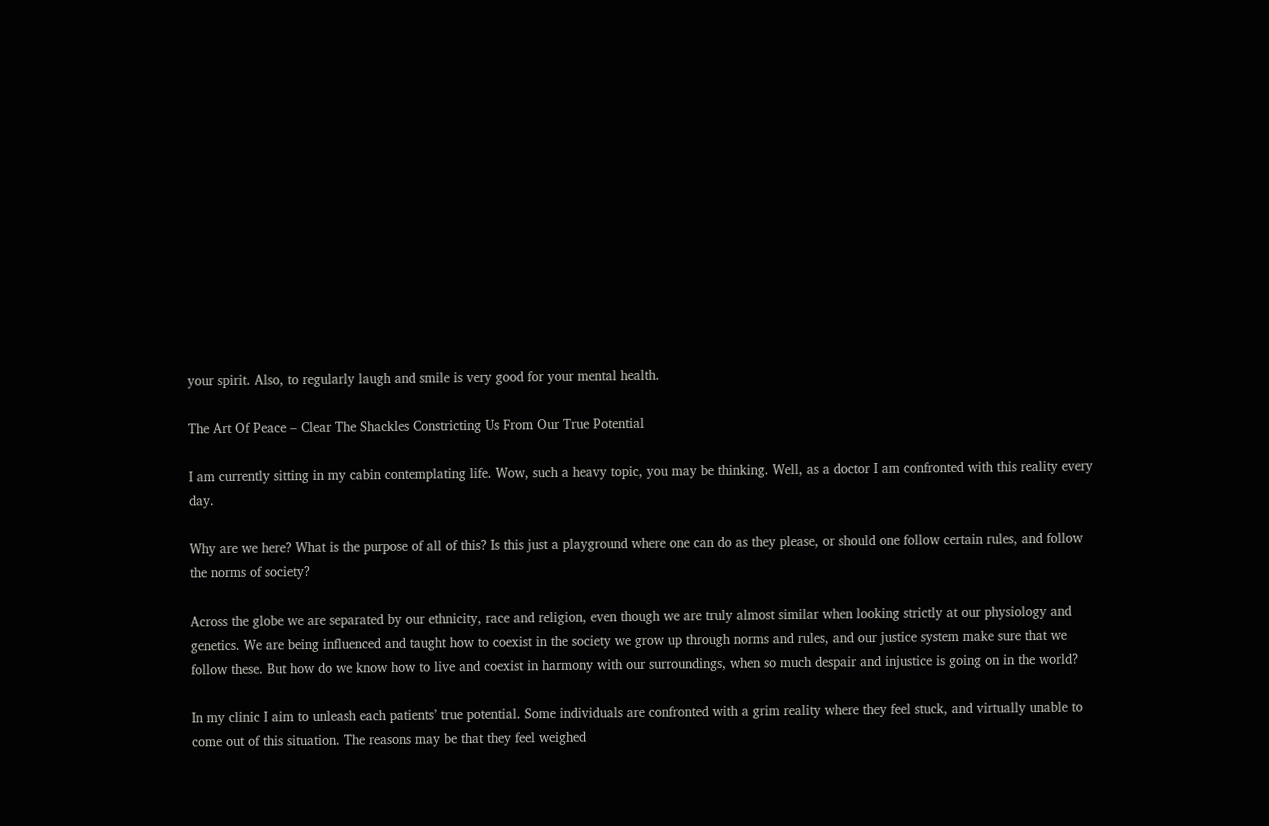your spirit. Also, to regularly laugh and smile is very good for your mental health.

The Art Of Peace – Clear The Shackles Constricting Us From Our True Potential

I am currently sitting in my cabin contemplating life. Wow, such a heavy topic, you may be thinking. Well, as a doctor I am confronted with this reality every day.

Why are we here? What is the purpose of all of this? Is this just a playground where one can do as they please, or should one follow certain rules, and follow the norms of society?

Across the globe we are separated by our ethnicity, race and religion, even though we are truly almost similar when looking strictly at our physiology and genetics. We are being influenced and taught how to coexist in the society we grow up through norms and rules, and our justice system make sure that we follow these. But how do we know how to live and coexist in harmony with our surroundings, when so much despair and injustice is going on in the world?

In my clinic I aim to unleash each patients’ true potential. Some individuals are confronted with a grim reality where they feel stuck, and virtually unable to come out of this situation. The reasons may be that they feel weighed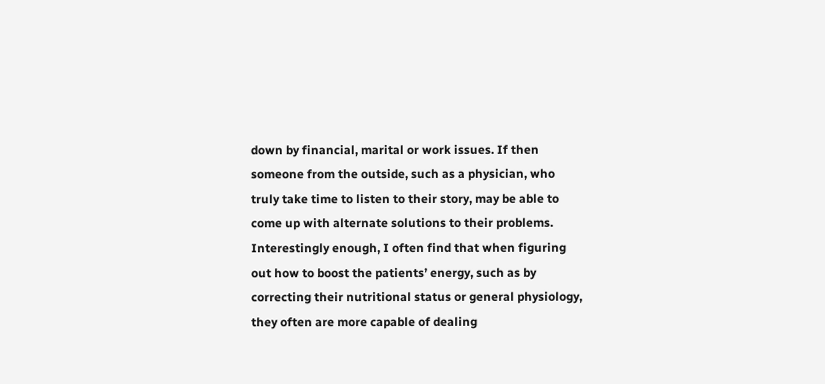down by financial, marital or work issues. If then someone from the outside, such as a physician, who truly take time to listen to their story, may be able to come up with alternate solutions to their problems. Interestingly enough, I often find that when figuring out how to boost the patients’ energy, such as by correcting their nutritional status or general physiology, they often are more capable of dealing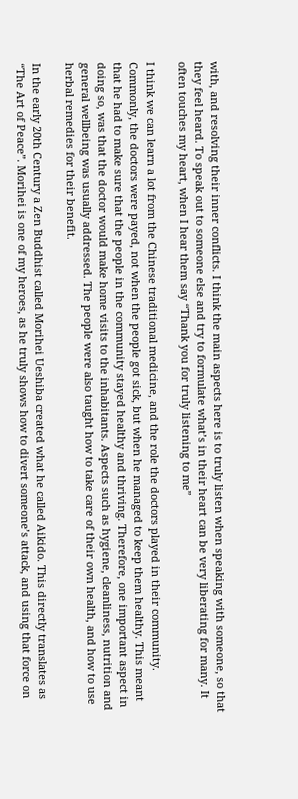with, and resolving their inner conflicts. I think the main aspects here is to truly listen when speaking with someone, so that they feel heard. To speak out to someone else and try to formulate what’s in their heart can be very liberating for many. It often touches my heart, when I hear them say “Thank you for truly listening to me”

I think we can learn a lot from the Chinese traditional medicine, and the role the doctors played in their community. Commonly, the doctors were payed, not when the people got sick, but when he managed to keep them healthy. This meant that he had to make sure that the people in the community stayed healthy and thriving. Therefore, one important aspect in doing so, was that the doctor would make home visits to the inhabitants. Aspects such as hygiene, cleanliness, nutrition and general wellbeing was usually addressed. The people were also taught how to take care of their own health, and how to use herbal remedies for their benefit.

In the early 20th Century a Zen Buddhist called Morihei Ueshiba created what he called Aikido. This directly translates as “The Art of Peace”. Morihei is one of my heroes, as he truly shows how to divert someone’s attack, and using that force on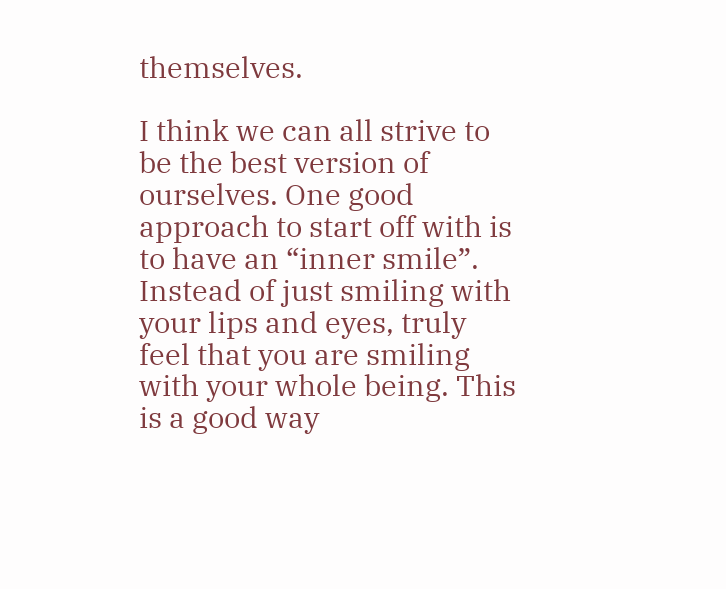themselves.

I think we can all strive to be the best version of ourselves. One good approach to start off with is to have an “inner smile”. Instead of just smiling with your lips and eyes, truly feel that you are smiling with your whole being. This is a good way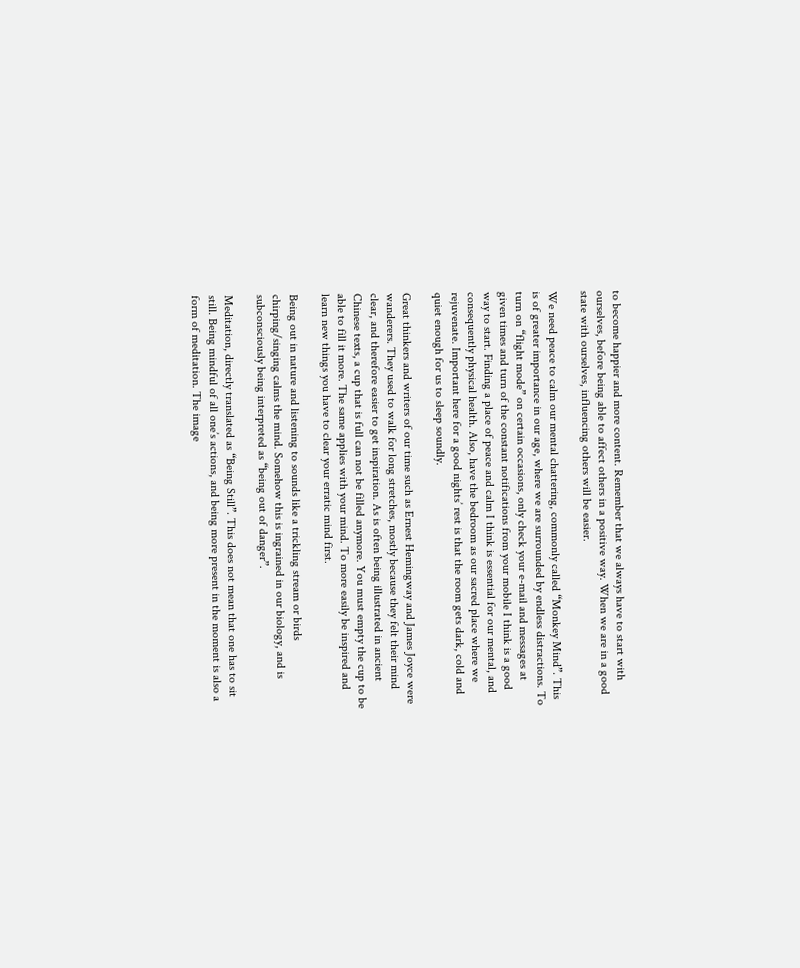to become happier and more content. Remember that we always have to start with ourselves, before being able to affect others in a positive way. When we are in a good state with ourselves, influencing others will be easier.

We need peace to calm our mental chattering, commonly called “Monkey Mind”. This is of greater importance in our age, where we are surrounded by endless distractions. To turn on “flight mode” on certain occasions, only check your e-mail and messages at given times and turn of the constant notifications from your mobile I think is a good way to start. Finding a place of peace and calm I think is essential for our mental, and consequently physical health. Also, have the bedroom as our sacred place where we rejuvenate. Important here for a good nights’ rest is that the room gets dark, cold and quiet enough for us to sleep soundly.

Great thinkers and writers of our time such as Ernest Hemingway and James Joyce were wanderers. They used to walk for long stretches, mostly because they felt their mind clear, and therefore easier to get inspiration. As is often being illustrated in ancient Chinese texts, a cup that is full can not be filled anymore. You must empty the cup to be able to fill it more. The same applies with your mind. To more easily be inspired and learn new things you have to clear your erratic mind first.

Being out in nature and listening to sounds like a trickling stream or birds chirping/singing calms the mind. Somehow this is ingrained in our biology, and is subconsciously being interpreted as “being out of danger”.

Meditation, directly translated as “Being Still”. This does not mean that one has to sit still. Being mindful of all one’s actions, and being more present in the moment is also a form of meditation. The image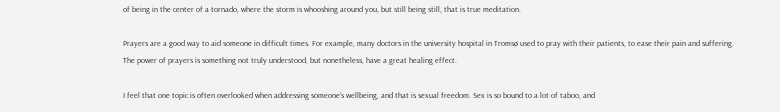of being in the center of a tornado, where the storm is whooshing around you, but still being still, that is true meditation.

Prayers are a good way to aid someone in difficult times. For example, many doctors in the university hospital in Tromsø used to pray with their patients, to ease their pain and suffering. The power of prayers is something not truly understood, but nonetheless, have a great healing effect.

I feel that one topic is often overlooked when addressing someone’s wellbeing, and that is sexual freedom. Sex is so bound to a lot of taboo, and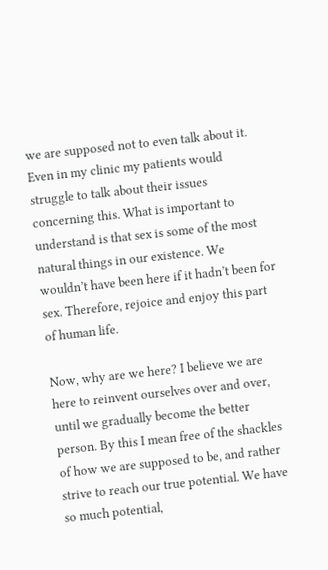we are supposed not to even talk about it. Even in my clinic my patients would struggle to talk about their issues concerning this. What is important to understand is that sex is some of the most natural things in our existence. We wouldn’t have been here if it hadn’t been for sex. Therefore, rejoice and enjoy this part of human life.

Now, why are we here? I believe we are here to reinvent ourselves over and over, until we gradually become the better person. By this I mean free of the shackles of how we are supposed to be, and rather strive to reach our true potential. We have so much potential,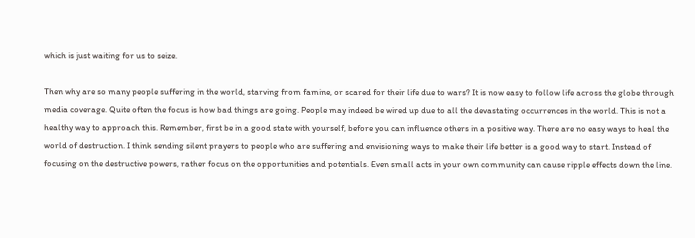which is just waiting for us to seize.

Then why are so many people suffering in the world, starving from famine, or scared for their life due to wars? It is now easy to follow life across the globe through media coverage. Quite often the focus is how bad things are going. People may indeed be wired up due to all the devastating occurrences in the world. This is not a healthy way to approach this. Remember, first be in a good state with yourself, before you can influence others in a positive way. There are no easy ways to heal the world of destruction. I think sending silent prayers to people who are suffering and envisioning ways to make their life better is a good way to start. Instead of focusing on the destructive powers, rather focus on the opportunities and potentials. Even small acts in your own community can cause ripple effects down the line.